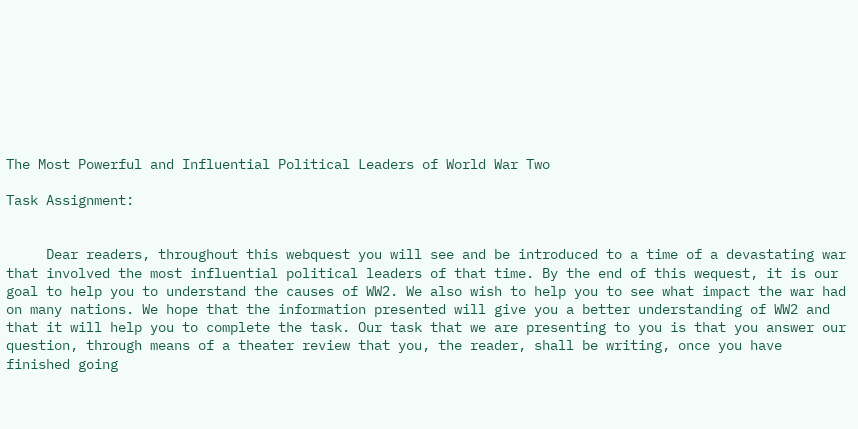The Most Powerful and Influential Political Leaders of World War Two

Task Assignment:


     Dear readers, throughout this webquest you will see and be introduced to a time of a devastating war that involved the most influential political leaders of that time. By the end of this wequest, it is our goal to help you to understand the causes of WW2. We also wish to help you to see what impact the war had on many nations. We hope that the information presented will give you a better understanding of WW2 and that it will help you to complete the task. Our task that we are presenting to you is that you answer our question, through means of a theater review that you, the reader, shall be writing, once you have finished going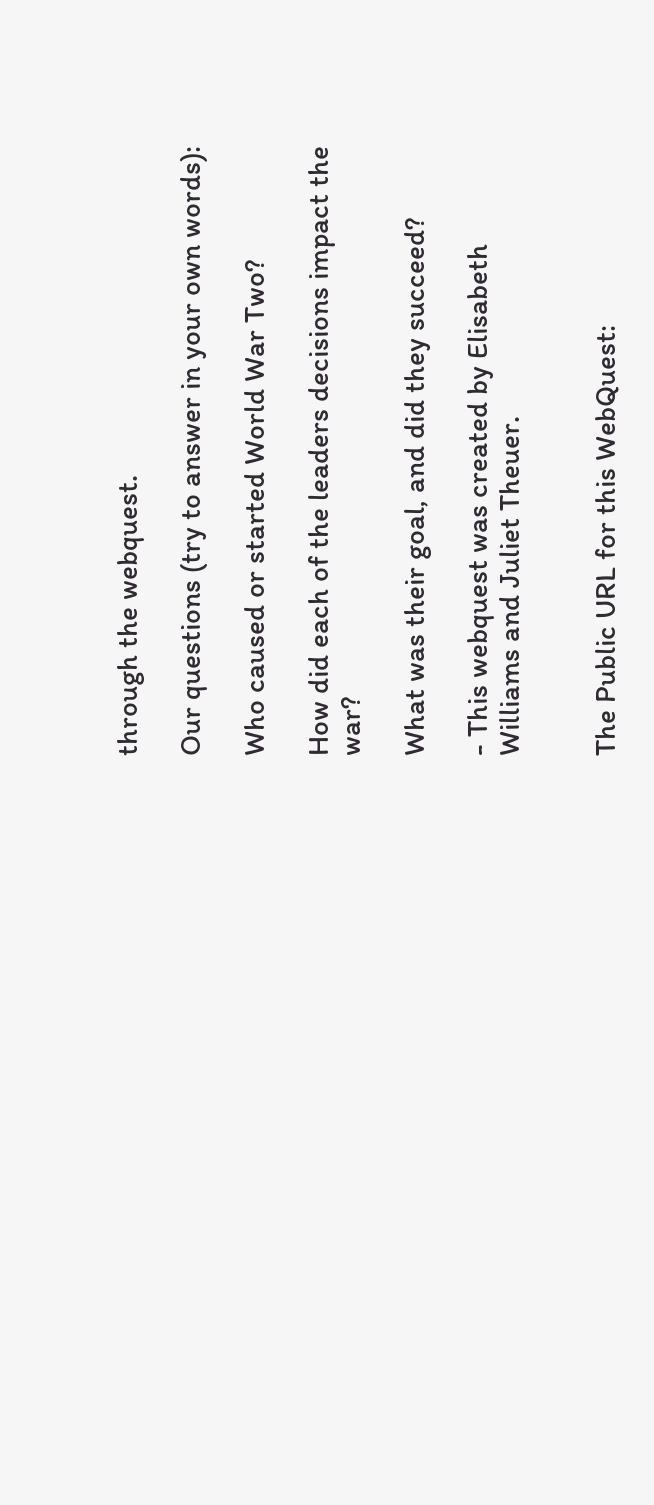through the webquest.

Our questions (try to answer in your own words):

Who caused or started World War Two?

How did each of the leaders decisions impact the war?

What was their goal, and did they succeed?

- This webquest was created by Elisabeth Williams and Juliet Theuer.


The Public URL for this WebQuest: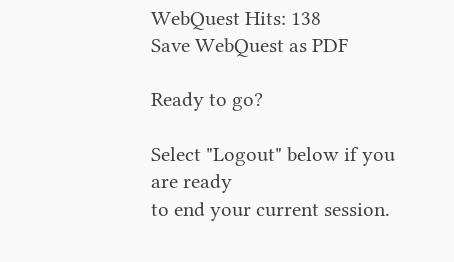WebQuest Hits: 138
Save WebQuest as PDF

Ready to go?

Select "Logout" below if you are ready
to end your current session.